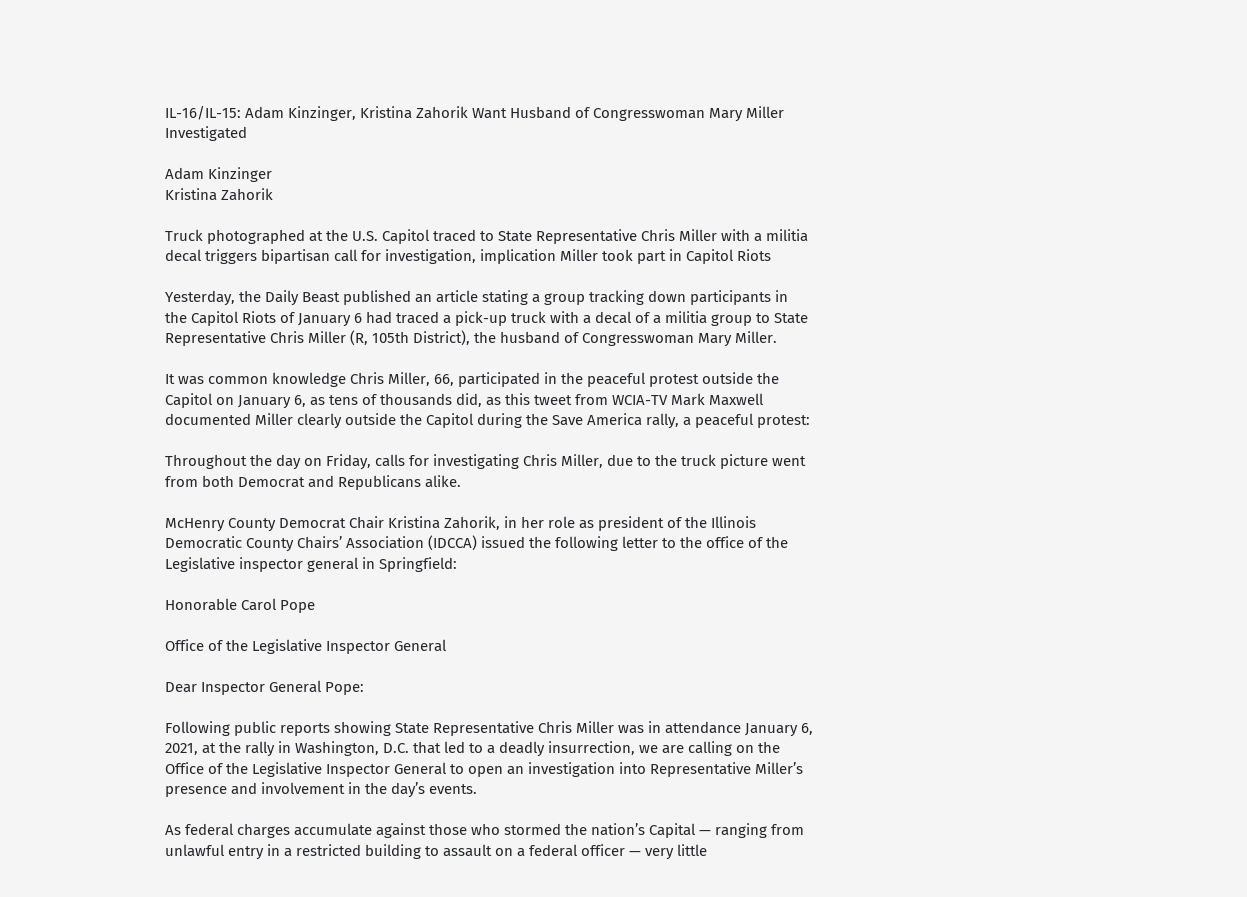IL-16/IL-15: Adam Kinzinger, Kristina Zahorik Want Husband of Congresswoman Mary Miller Investigated

Adam Kinzinger
Kristina Zahorik

Truck photographed at the U.S. Capitol traced to State Representative Chris Miller with a militia decal triggers bipartisan call for investigation, implication Miller took part in Capitol Riots

Yesterday, the Daily Beast published an article stating a group tracking down participants in the Capitol Riots of January 6 had traced a pick-up truck with a decal of a militia group to State Representative Chris Miller (R, 105th District), the husband of Congresswoman Mary Miller.

It was common knowledge Chris Miller, 66, participated in the peaceful protest outside the Capitol on January 6, as tens of thousands did, as this tweet from WCIA-TV Mark Maxwell documented Miller clearly outside the Capitol during the Save America rally, a peaceful protest:

Throughout the day on Friday, calls for investigating Chris Miller, due to the truck picture went from both Democrat and Republicans alike.

McHenry County Democrat Chair Kristina Zahorik, in her role as president of the Illinois Democratic County Chairs’ Association (IDCCA) issued the following letter to the office of the Legislative inspector general in Springfield:

Honorable Carol Pope

Office of the Legislative Inspector General

Dear Inspector General Pope:

Following public reports showing State Representative Chris Miller was in attendance January 6, 2021, at the rally in Washington, D.C. that led to a deadly insurrection, we are calling on the Office of the Legislative Inspector General to open an investigation into Representative Miller’s presence and involvement in the day’s events.

As federal charges accumulate against those who stormed the nation’s Capital — ranging from unlawful entry in a restricted building to assault on a federal officer — very little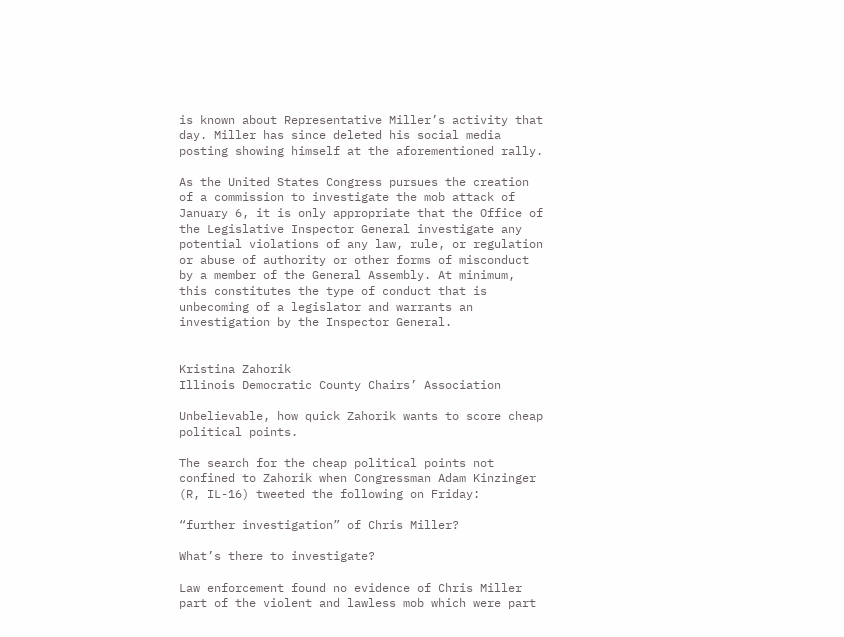is known about Representative Miller’s activity that day. Miller has since deleted his social media posting showing himself at the aforementioned rally.

As the United States Congress pursues the creation of a commission to investigate the mob attack of January 6, it is only appropriate that the Office of the Legislative Inspector General investigate any potential violations of any law, rule, or regulation or abuse of authority or other forms of misconduct by a member of the General Assembly. At minimum, this constitutes the type of conduct that is unbecoming of a legislator and warrants an investigation by the Inspector General.


Kristina Zahorik
Illinois Democratic County Chairs’ Association

Unbelievable, how quick Zahorik wants to score cheap political points.

The search for the cheap political points not confined to Zahorik when Congressman Adam Kinzinger (R, IL-16) tweeted the following on Friday:

“further investigation” of Chris Miller?

What’s there to investigate?

Law enforcement found no evidence of Chris Miller part of the violent and lawless mob which were part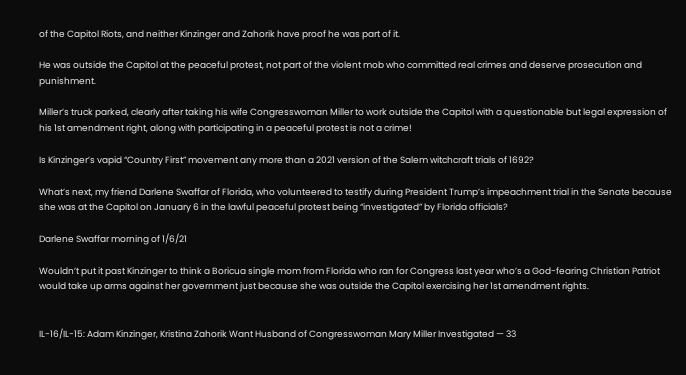of the Capitol Riots, and neither Kinzinger and Zahorik have proof he was part of it.

He was outside the Capitol at the peaceful protest, not part of the violent mob who committed real crimes and deserve prosecution and punishment.

Miller’s truck parked, clearly after taking his wife Congresswoman Miller to work outside the Capitol with a questionable but legal expression of his 1st amendment right, along with participating in a peaceful protest is not a crime!

Is Kinzinger’s vapid “Country First” movement any more than a 2021 version of the Salem witchcraft trials of 1692?

What’s next, my friend Darlene Swaffar of Florida, who volunteered to testify during President Trump’s impeachment trial in the Senate because she was at the Capitol on January 6 in the lawful peaceful protest being “investigated” by Florida officials?

Darlene Swaffar morning of 1/6/21

Wouldn’t put it past Kinzinger to think a Boricua single mom from Florida who ran for Congress last year who’s a God-fearing Christian Patriot would take up arms against her government just because she was outside the Capitol exercising her 1st amendment rights.


IL-16/IL-15: Adam Kinzinger, Kristina Zahorik Want Husband of Congresswoman Mary Miller Investigated — 33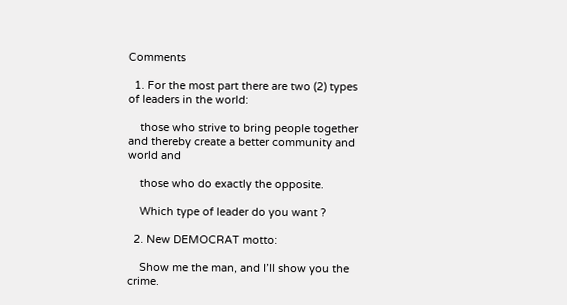Comments

  1. For the most part there are two (2) types of leaders in the world:

    those who strive to bring people together and thereby create a better community and world and

    those who do exactly the opposite.

    Which type of leader do you want ?

  2. New DEMOCRAT motto:

    Show me the man, and I’ll show you the crime.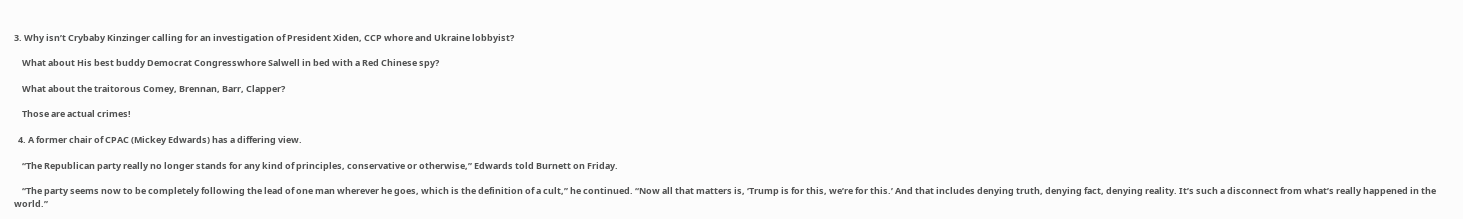3. Why isn’t Crybaby Kinzinger calling for an investigation of President Xiden, CCP whore and Ukraine lobbyist?

    What about His best buddy Democrat Congresswhore Salwell in bed with a Red Chinese spy?

    What about the traitorous Comey, Brennan, Barr, Clapper?

    Those are actual crimes!

  4. A former chair of CPAC (Mickey Edwards) has a differing view.

    “The Republican party really no longer stands for any kind of principles, conservative or otherwise,” Edwards told Burnett on Friday.

    “The party seems now to be completely following the lead of one man wherever he goes, which is the definition of a cult,” he continued. “Now all that matters is, ‘Trump is for this, we’re for this.’ And that includes denying truth, denying fact, denying reality. It’s such a disconnect from what’s really happened in the world.”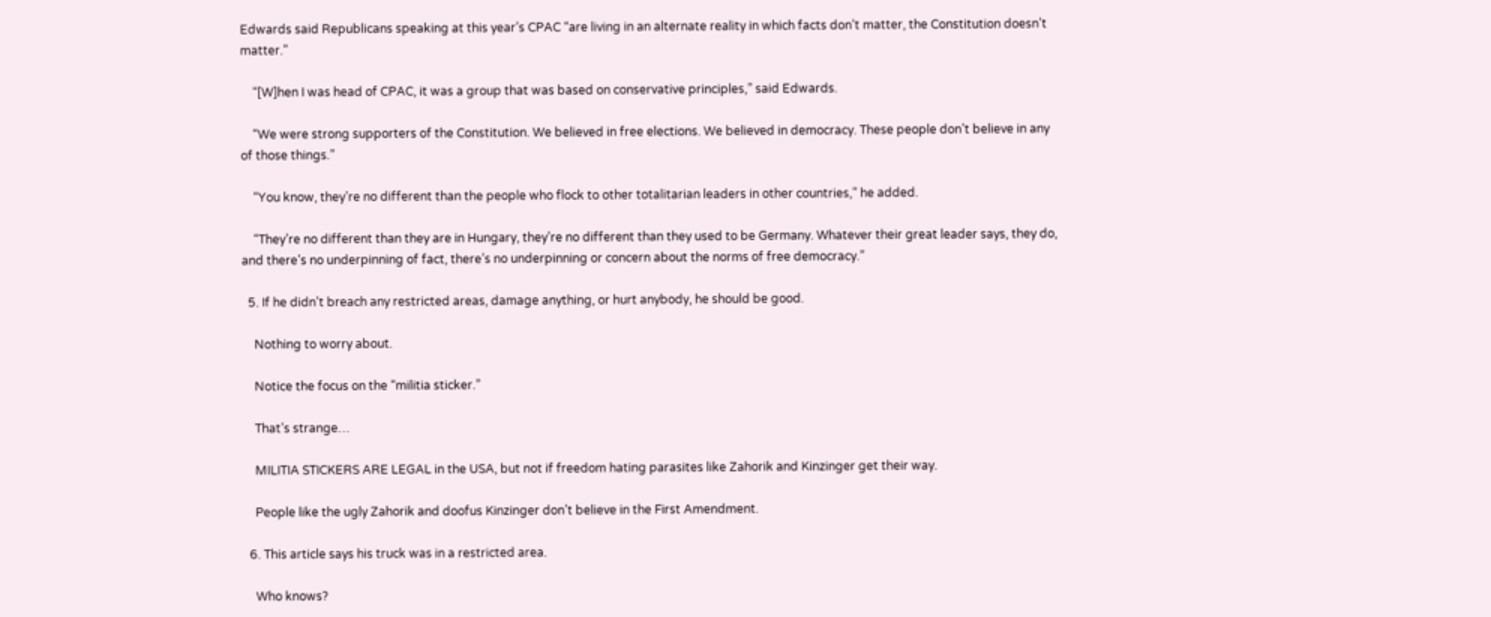Edwards said Republicans speaking at this year’s CPAC “are living in an alternate reality in which facts don’t matter, the Constitution doesn’t matter.”

    “[W]hen I was head of CPAC, it was a group that was based on conservative principles,” said Edwards.

    “We were strong supporters of the Constitution. We believed in free elections. We believed in democracy. These people don’t believe in any of those things.”

    “You know, they’re no different than the people who flock to other totalitarian leaders in other countries,” he added.

    “They’re no different than they are in Hungary, they’re no different than they used to be Germany. Whatever their great leader says, they do, and there’s no underpinning of fact, there’s no underpinning or concern about the norms of free democracy.”

  5. If he didn’t breach any restricted areas, damage anything, or hurt anybody, he should be good.

    Nothing to worry about.

    Notice the focus on the “militia sticker.”

    That’s strange…

    MILITIA STICKERS ARE LEGAL in the USA, but not if freedom hating parasites like Zahorik and Kinzinger get their way.

    People like the ugly Zahorik and doofus Kinzinger don’t believe in the First Amendment.

  6. This article says his truck was in a restricted area.

    Who knows?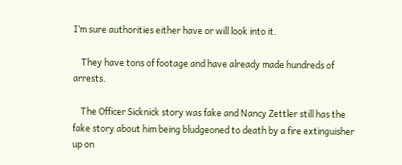I’m sure authorities either have or will look into it.

    They have tons of footage and have already made hundreds of arrests.

    The Officer Sicknick story was fake and Nancy Zettler still has the fake story about him being bludgeoned to death by a fire extinguisher up on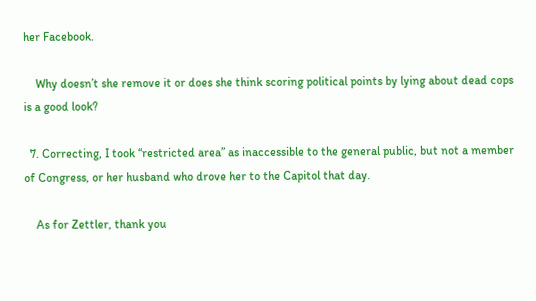her Facebook.

    Why doesn’t she remove it or does she think scoring political points by lying about dead cops is a good look?

  7. Correcting, I took “restricted area” as inaccessible to the general public, but not a member of Congress, or her husband who drove her to the Capitol that day.

    As for Zettler, thank you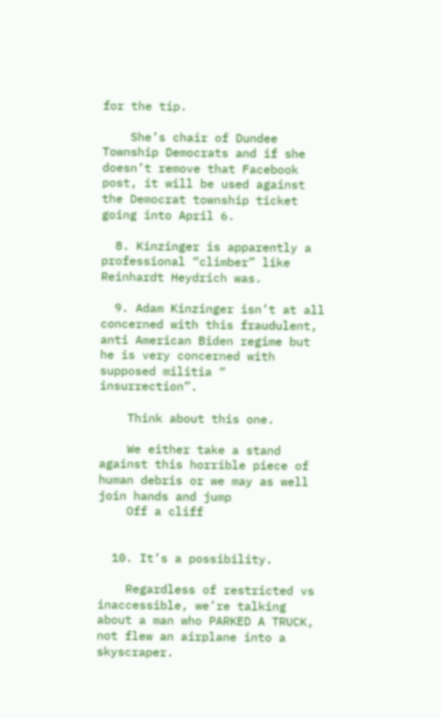for the tip.

    She’s chair of Dundee Township Democrats and if she doesn’t remove that Facebook post, it will be used against the Democrat township ticket going into April 6.

  8. Kinzinger is apparently a professional “climber” like Reinhardt Heydrich was.

  9. Adam Kinzinger isn’t at all concerned with this fraudulent, anti American Biden regime but he is very concerned with supposed militia “ insurrection”.

    Think about this one.

    We either take a stand against this horrible piece of human debris or we may as well join hands and jump
    Off a cliff


  10. It’s a possibility.

    Regardless of restricted vs inaccessible, we’re talking about a man who PARKED A TRUCK, not flew an airplane into a skyscraper.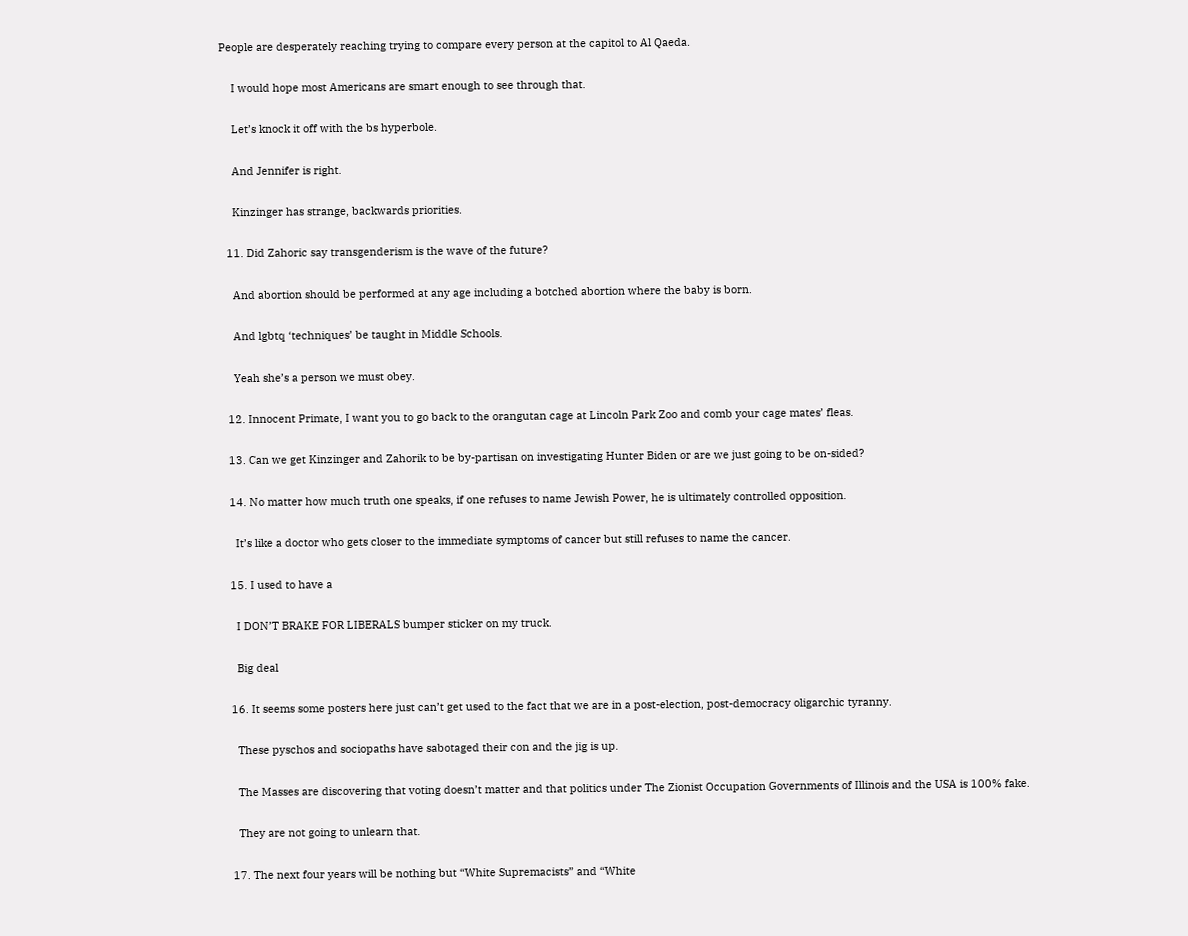People are desperately reaching trying to compare every person at the capitol to Al Qaeda.

    I would hope most Americans are smart enough to see through that.

    Let’s knock it off with the bs hyperbole.

    And Jennifer is right.

    Kinzinger has strange, backwards priorities.

  11. Did Zahoric say transgenderism is the wave of the future?

    And abortion should be performed at any age including a botched abortion where the baby is born.

    And lgbtq ‘techniques’ be taught in Middle Schools.

    Yeah she’s a person we must obey.

  12. Innocent Primate, I want you to go back to the orangutan cage at Lincoln Park Zoo and comb your cage mates’ fleas.

  13. Can we get Kinzinger and Zahorik to be by-partisan on investigating Hunter Biden or are we just going to be on-sided?

  14. No matter how much truth one speaks, if one refuses to name Jewish Power, he is ultimately controlled opposition.

    It’s like a doctor who gets closer to the immediate symptoms of cancer but still refuses to name the cancer.

  15. I used to have a

    I DON’T BRAKE FOR LIBERALS bumper sticker on my truck.

    Big deal

  16. It seems some posters here just can’t get used to the fact that we are in a post-election, post-democracy oligarchic tyranny.

    These pyschos and sociopaths have sabotaged their con and the jig is up.

    The Masses are discovering that voting doesn’t matter and that politics under The Zionist Occupation Governments of Illinois and the USA is 100% fake.

    They are not going to unlearn that.

  17. The next four years will be nothing but “White Supremacists” and “White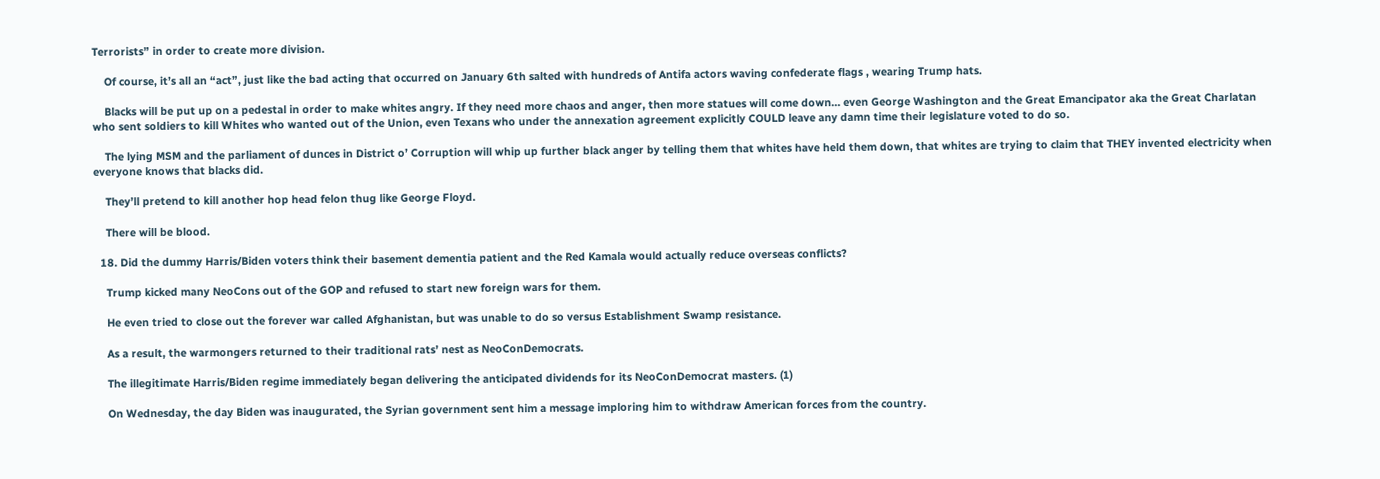Terrorists” in order to create more division.

    Of course, it’s all an “act”, just like the bad acting that occurred on January 6th salted with hundreds of Antifa actors waving confederate flags , wearing Trump hats.

    Blacks will be put up on a pedestal in order to make whites angry. If they need more chaos and anger, then more statues will come down… even George Washington and the Great Emancipator aka the Great Charlatan who sent soldiers to kill Whites who wanted out of the Union, even Texans who under the annexation agreement explicitly COULD leave any damn time their legislature voted to do so.

    The lying MSM and the parliament of dunces in District o’ Corruption will whip up further black anger by telling them that whites have held them down, that whites are trying to claim that THEY invented electricity when everyone knows that blacks did.

    They’ll pretend to kill another hop head felon thug like George Floyd.

    There will be blood.

  18. Did the dummy Harris/Biden voters think their basement dementia patient and the Red Kamala would actually reduce overseas conflicts?

    Trump kicked many NeoCons out of the GOP and refused to start new foreign wars for them.

    He even tried to close out the forever war called Afghanistan, but was unable to do so versus Establishment Swamp resistance.

    As a result, the warmongers returned to their traditional rats’ nest as NeoConDemocrats.

    The illegitimate Harris/Biden regime immediately began delivering the anticipated dividends for its NeoConDemocrat masters. (1)

    On Wednesday, the day Biden was inaugurated, the Syrian government sent him a message imploring him to withdraw American forces from the country.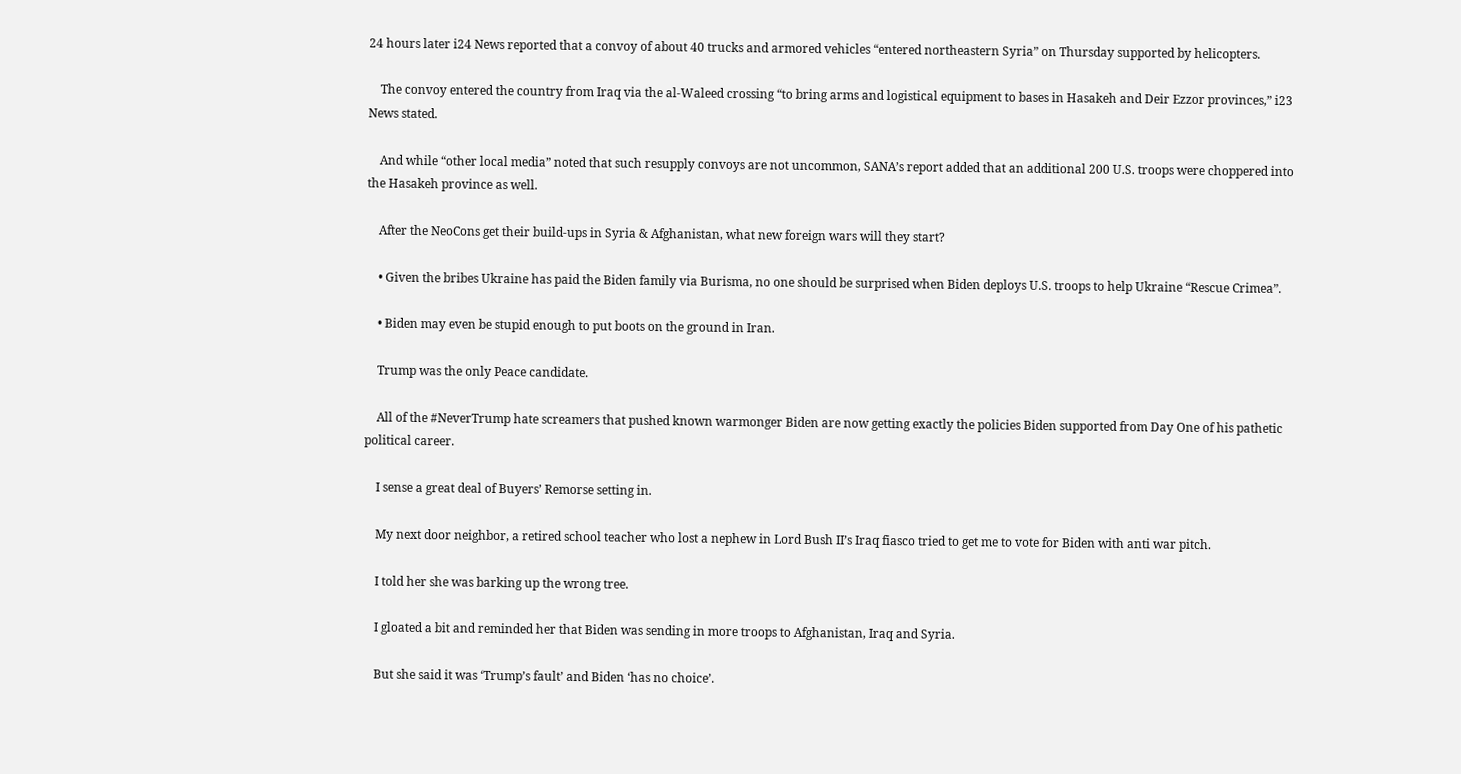24 hours later i24 News reported that a convoy of about 40 trucks and armored vehicles “entered northeastern Syria” on Thursday supported by helicopters.

    The convoy entered the country from Iraq via the al-Waleed crossing “to bring arms and logistical equipment to bases in Hasakeh and Deir Ezzor provinces,” i23 News stated.

    And while “other local media” noted that such resupply convoys are not uncommon, SANA’s report added that an additional 200 U.S. troops were choppered into the Hasakeh province as well.

    After the NeoCons get their build-ups in Syria & Afghanistan, what new foreign wars will they start?

    • Given the bribes Ukraine has paid the Biden family via Burisma, no one should be surprised when Biden deploys U.S. troops to help Ukraine “Rescue Crimea”.

    • Biden may even be stupid enough to put boots on the ground in Iran.

    Trump was the only Peace candidate.

    All of the #NeverTrump hate screamers that pushed known warmonger Biden are now getting exactly the policies Biden supported from Day One of his pathetic political career.

    I sense a great deal of Buyers’ Remorse setting in.

    My next door neighbor, a retired school teacher who lost a nephew in Lord Bush II’s Iraq fiasco tried to get me to vote for Biden with anti war pitch.

    I told her she was barking up the wrong tree.

    I gloated a bit and reminded her that Biden was sending in more troops to Afghanistan, Iraq and Syria.

    But she said it was ‘Trump’s fault’ and Biden ‘has no choice’.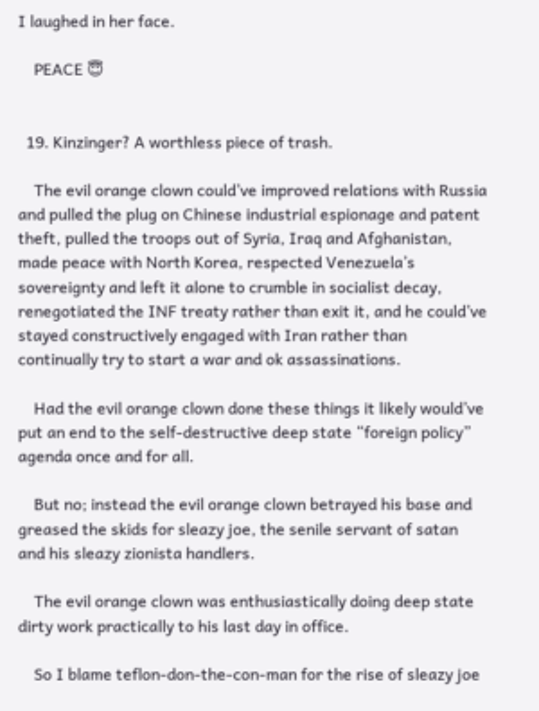I laughed in her face.

    PEACE 😇


  19. Kinzinger? A worthless piece of trash.

    The evil orange clown could’ve improved relations with Russia and pulled the plug on Chinese industrial espionage and patent theft, pulled the troops out of Syria, Iraq and Afghanistan, made peace with North Korea, respected Venezuela’s sovereignty and left it alone to crumble in socialist decay, renegotiated the INF treaty rather than exit it, and he could’ve stayed constructively engaged with Iran rather than continually try to start a war and ok assassinations.

    Had the evil orange clown done these things it likely would’ve put an end to the self-destructive deep state “foreign policy” agenda once and for all.

    But no; instead the evil orange clown betrayed his base and greased the skids for sleazy joe, the senile servant of satan and his sleazy zionista handlers.

    The evil orange clown was enthusiastically doing deep state dirty work practically to his last day in office.

    So I blame teflon-don-the-con-man for the rise of sleazy joe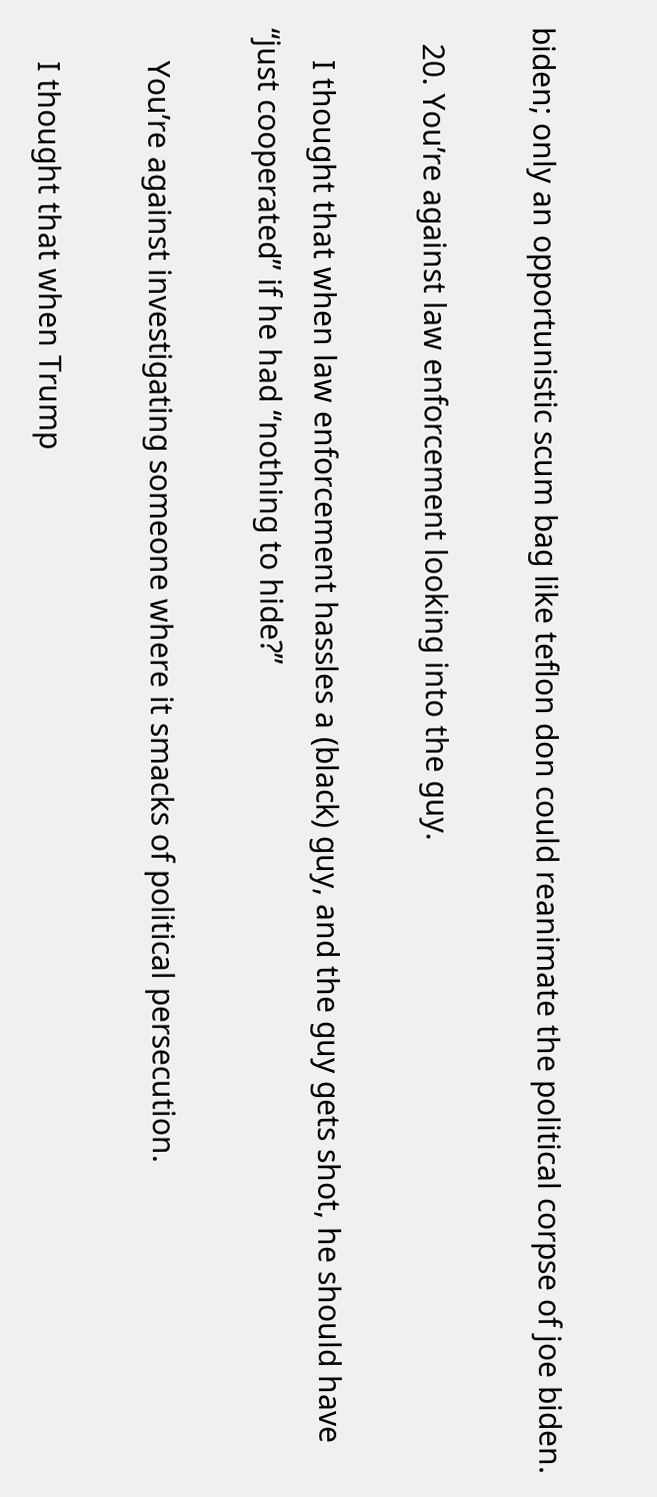biden; only an opportunistic scum bag like teflon don could reanimate the political corpse of joe biden.

  20. You’re against law enforcement looking into the guy.

    I thought that when law enforcement hassles a (black) guy, and the guy gets shot, he should have “just cooperated” if he had “nothing to hide?”

    You’re against investigating someone where it smacks of political persecution.

    I thought that when Trump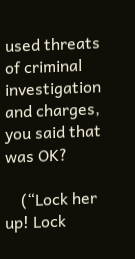used threats of criminal investigation and charges, you said that was OK?

    (“Lock her up! Lock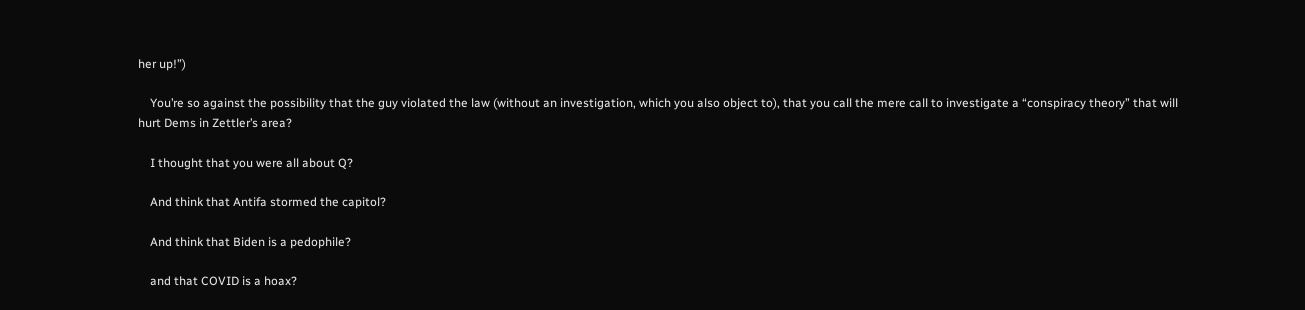her up!”)

    You’re so against the possibility that the guy violated the law (without an investigation, which you also object to), that you call the mere call to investigate a “conspiracy theory” that will hurt Dems in Zettler’s area?

    I thought that you were all about Q?

    And think that Antifa stormed the capitol?

    And think that Biden is a pedophile?

    and that COVID is a hoax?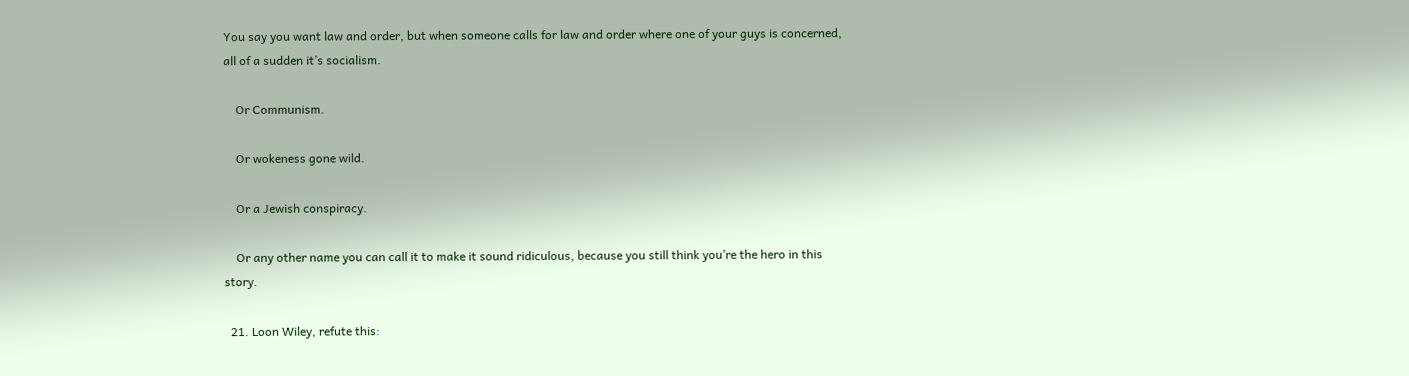You say you want law and order, but when someone calls for law and order where one of your guys is concerned, all of a sudden it’s socialism.

    Or Communism.

    Or wokeness gone wild.

    Or a Jewish conspiracy.

    Or any other name you can call it to make it sound ridiculous, because you still think you’re the hero in this story.

  21. Loon Wiley, refute this: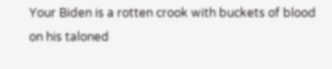Your Biden is a rotten crook with buckets of blood on his taloned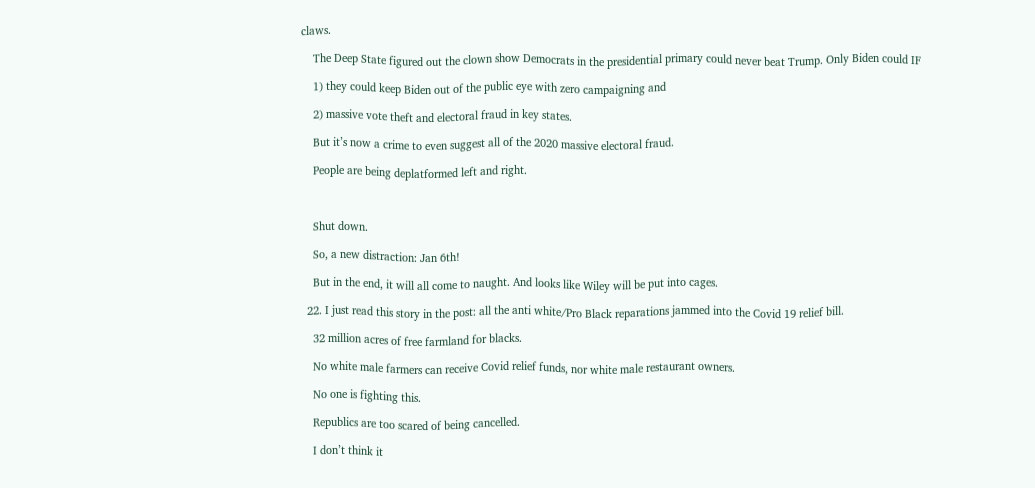claws.

    The Deep State figured out the clown show Democrats in the presidential primary could never beat Trump. Only Biden could IF

    1) they could keep Biden out of the public eye with zero campaigning and

    2) massive vote theft and electoral fraud in key states.

    But it’s now a crime to even suggest all of the 2020 massive electoral fraud.

    People are being deplatformed left and right.



    Shut down.

    So, a new distraction: Jan 6th!

    But in the end, it will all come to naught. And looks like Wiley will be put into cages.

  22. I just read this story in the post: all the anti white/Pro Black reparations jammed into the Covid 19 relief bill.

    32 million acres of free farmland for blacks.

    No white male farmers can receive Covid relief funds, nor white male restaurant owners.

    No one is fighting this.

    Republics are too scared of being cancelled.

    I don’t think it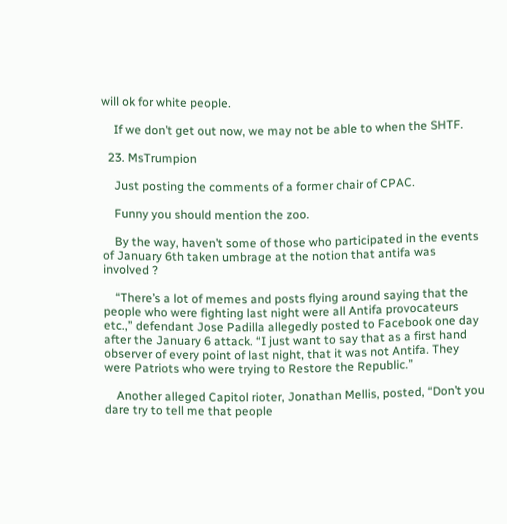will ok for white people.

    If we don’t get out now, we may not be able to when the SHTF.

  23. MsTrumpion

    Just posting the comments of a former chair of CPAC.

    Funny you should mention the zoo.

    By the way, haven’t some of those who participated in the events of January 6th taken umbrage at the notion that antifa was involved ?

    “There’s a lot of memes and posts flying around saying that the people who were fighting last night were all Antifa provocateurs etc.,” defendant Jose Padilla allegedly posted to Facebook one day after the January 6 attack. “I just want to say that as a first hand observer of every point of last night, that it was not Antifa. They were Patriots who were trying to Restore the Republic.”

    Another alleged Capitol rioter, Jonathan Mellis, posted, “Don’t you dare try to tell me that people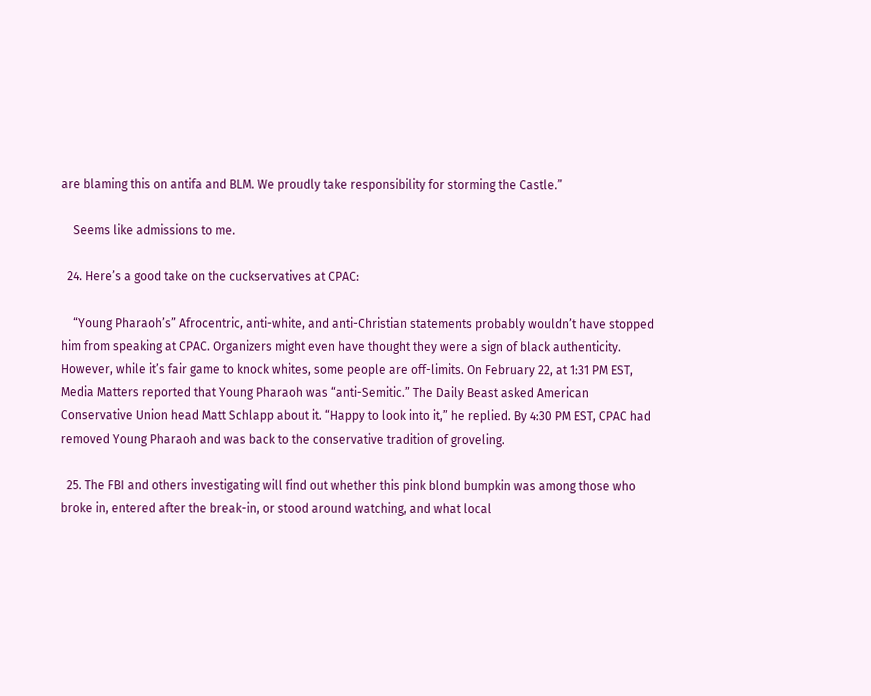are blaming this on antifa and BLM. We proudly take responsibility for storming the Castle.”

    Seems like admissions to me.

  24. Here’s a good take on the cuckservatives at CPAC:

    “Young Pharaoh’s” Afrocentric, anti-white, and anti-Christian statements probably wouldn’t have stopped him from speaking at CPAC. Organizers might even have thought they were a sign of black authenticity. However, while it’s fair game to knock whites, some people are off-limits. On February 22, at 1:31 PM EST, Media Matters reported that Young Pharaoh was “anti-Semitic.” The Daily Beast asked American Conservative Union head Matt Schlapp about it. “Happy to look into it,” he replied. By 4:30 PM EST, CPAC had removed Young Pharaoh and was back to the conservative tradition of groveling.

  25. The FBI and others investigating will find out whether this pink blond bumpkin was among those who broke in, entered after the break-in, or stood around watching, and what local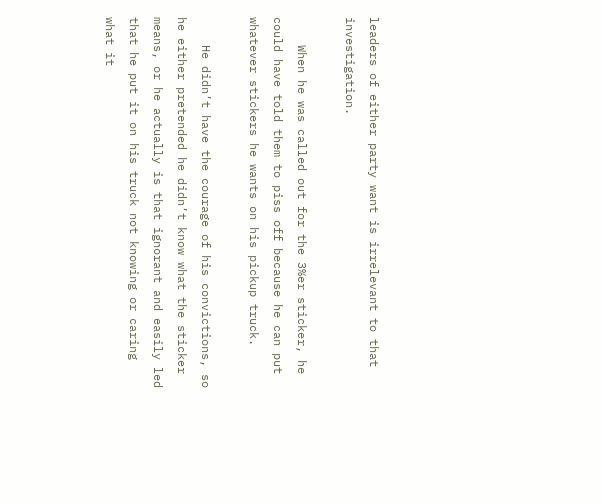leaders of either party want is irrelevant to that investigation.

    When he was called out for the 3%er sticker, he could have told them to piss off because he can put whatever stickers he wants on his pickup truck.

    He didn’t have the courage of his convictions, so he either pretended he didn’t know what the sticker means, or he actually is that ignorant and easily led that he put it on his truck not knowing or caring what it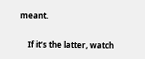meant.

    If it’s the latter, watch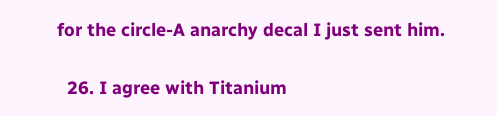for the circle-A anarchy decal I just sent him.

  26. I agree with Titanium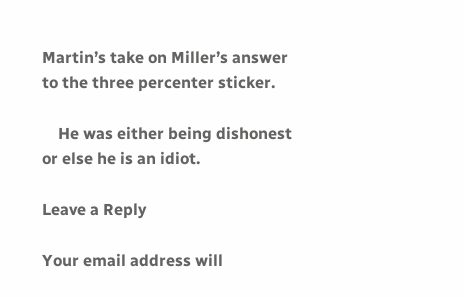Martin’s take on Miller’s answer to the three percenter sticker.

    He was either being dishonest or else he is an idiot.

Leave a Reply

Your email address will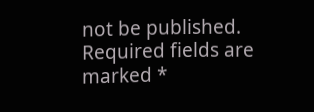not be published. Required fields are marked *